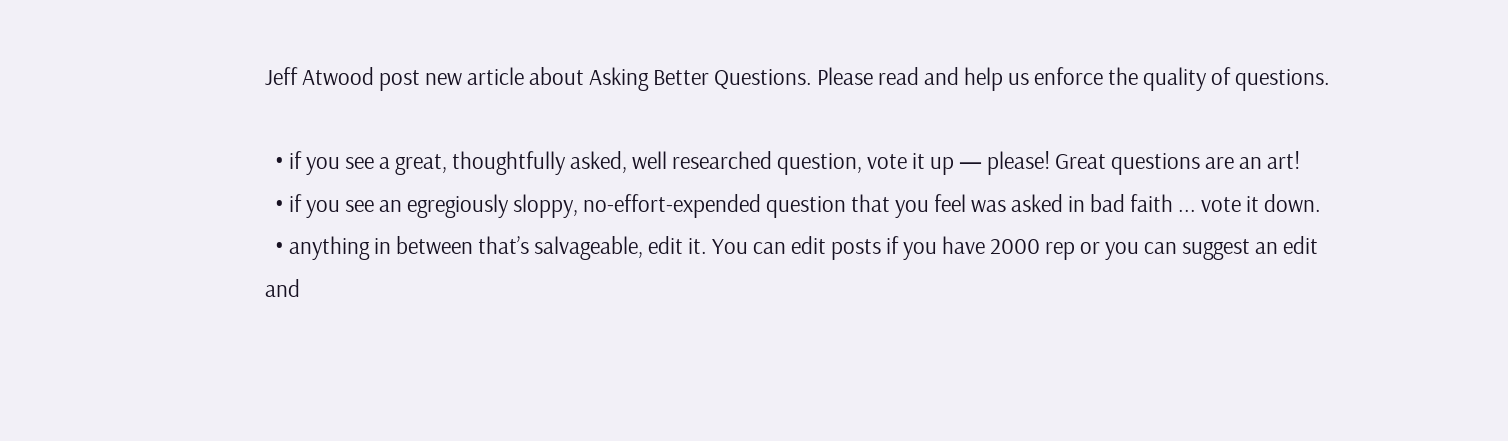Jeff Atwood post new article about Asking Better Questions. Please read and help us enforce the quality of questions.

  • if you see a great, thoughtfully asked, well researched question, vote it up — please! Great questions are an art!
  • if you see an egregiously sloppy, no-effort-expended question that you feel was asked in bad faith ... vote it down.
  • anything in between that’s salvageable, edit it. You can edit posts if you have 2000 rep or you can suggest an edit and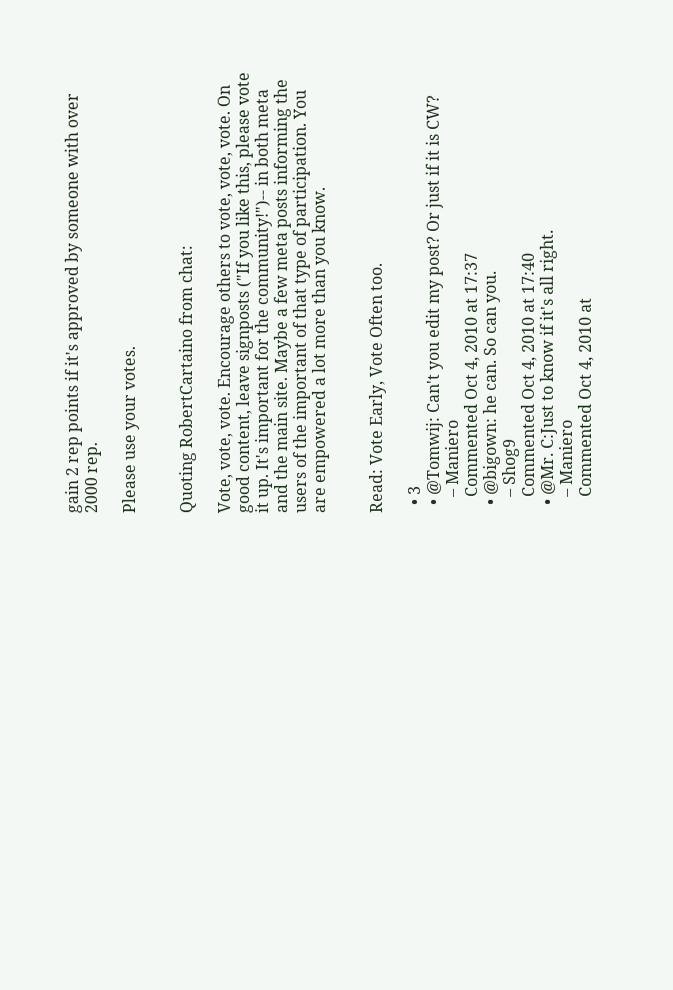gain 2 rep points if it's approved by someone with over 2000 rep.

Please use your votes.


Quoting RobertCartaino from chat:

Vote, vote, vote. Encourage others to vote, vote, vote. On good content, leave signposts ("If you like this, please vote it up. It's important for the community!")-- in both meta and the main site. Maybe a few meta posts informing the users of the important of that type of participation. You are empowered a lot more than you know.


Read: Vote Early, Vote Often too.

  • 3
  • @Tomwij: Can't you edit my post? Or just if it is CW?
    – Maniero
    Commented Oct 4, 2010 at 17:37
  • @bigown: he can. So can you.
    – Shog9
    Commented Oct 4, 2010 at 17:40
  • @Mr. C:Just to know if it's all right.
    – Maniero
    Commented Oct 4, 2010 at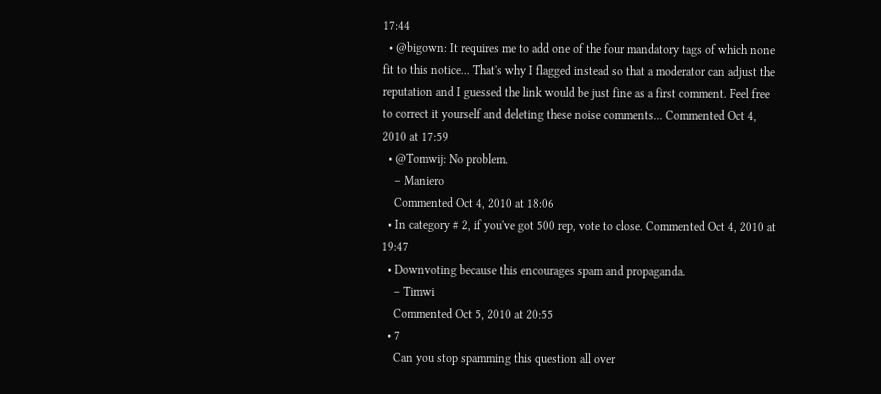17:44
  • @bigown: It requires me to add one of the four mandatory tags of which none fit to this notice... That's why I flagged instead so that a moderator can adjust the reputation and I guessed the link would be just fine as a first comment. Feel free to correct it yourself and deleting these noise comments... Commented Oct 4, 2010 at 17:59
  • @Tomwij: No problem.
    – Maniero
    Commented Oct 4, 2010 at 18:06
  • In category # 2, if you've got 500 rep, vote to close. Commented Oct 4, 2010 at 19:47
  • Downvoting because this encourages spam and propaganda.
    – Timwi
    Commented Oct 5, 2010 at 20:55
  • 7
    Can you stop spamming this question all over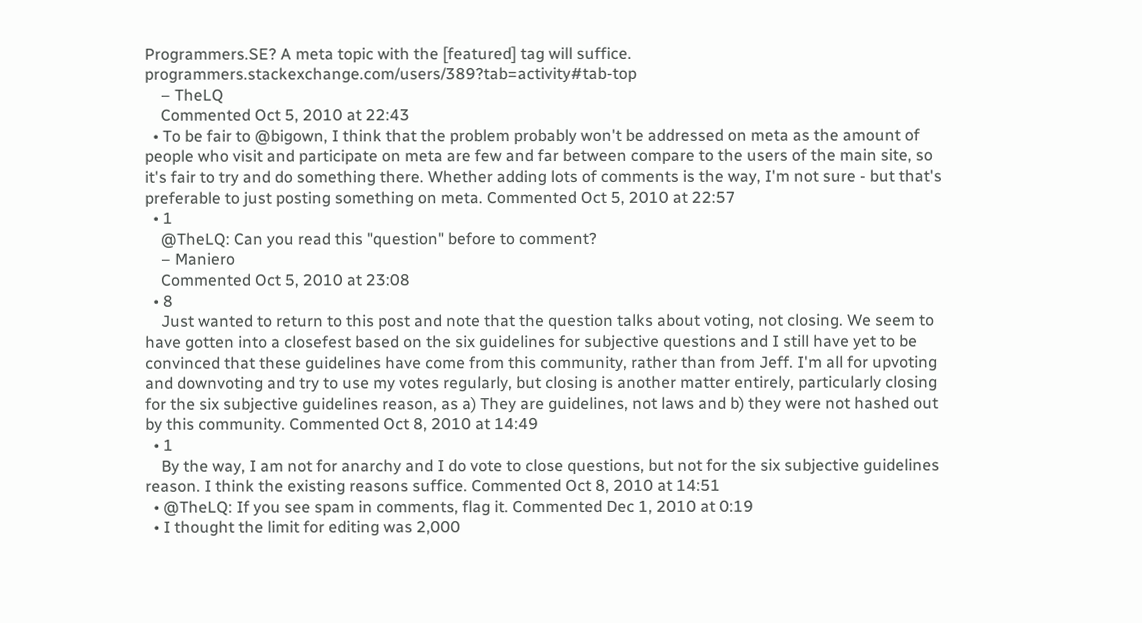Programmers.SE? A meta topic with the [featured] tag will suffice. programmers.stackexchange.com/users/389?tab=activity#tab-top
    – TheLQ
    Commented Oct 5, 2010 at 22:43
  • To be fair to @bigown, I think that the problem probably won't be addressed on meta as the amount of people who visit and participate on meta are few and far between compare to the users of the main site, so it's fair to try and do something there. Whether adding lots of comments is the way, I'm not sure - but that's preferable to just posting something on meta. Commented Oct 5, 2010 at 22:57
  • 1
    @TheLQ: Can you read this "question" before to comment?
    – Maniero
    Commented Oct 5, 2010 at 23:08
  • 8
    Just wanted to return to this post and note that the question talks about voting, not closing. We seem to have gotten into a closefest based on the six guidelines for subjective questions and I still have yet to be convinced that these guidelines have come from this community, rather than from Jeff. I'm all for upvoting and downvoting and try to use my votes regularly, but closing is another matter entirely, particularly closing for the six subjective guidelines reason, as a) They are guidelines, not laws and b) they were not hashed out by this community. Commented Oct 8, 2010 at 14:49
  • 1
    By the way, I am not for anarchy and I do vote to close questions, but not for the six subjective guidelines reason. I think the existing reasons suffice. Commented Oct 8, 2010 at 14:51
  • @TheLQ: If you see spam in comments, flag it. Commented Dec 1, 2010 at 0:19
  • I thought the limit for editing was 2,000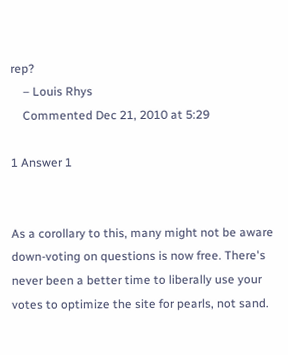rep?
    – Louis Rhys
    Commented Dec 21, 2010 at 5:29

1 Answer 1


As a corollary to this, many might not be aware down-voting on questions is now free. There's never been a better time to liberally use your votes to optimize the site for pearls, not sand.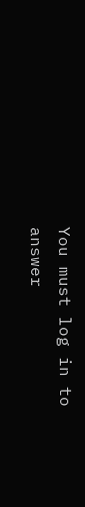You must log in to answer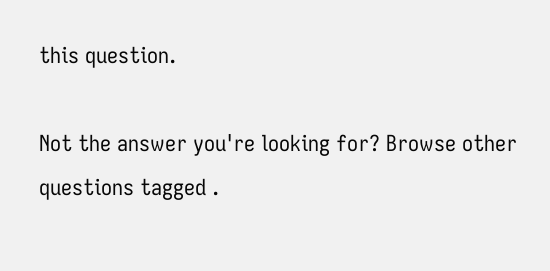this question.

Not the answer you're looking for? Browse other questions tagged .